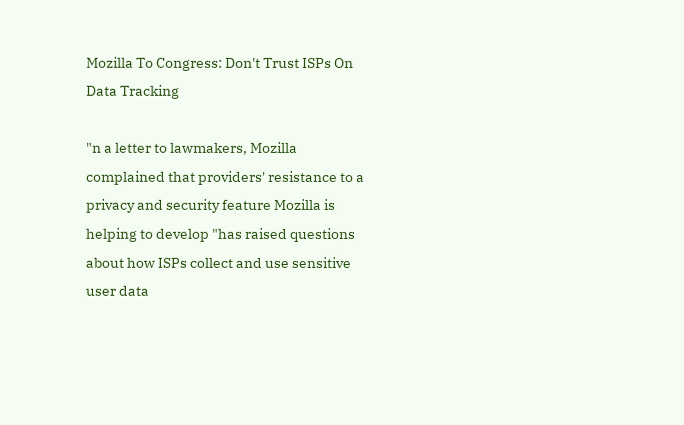Mozilla To Congress: Don't Trust ISPs On Data Tracking

"n a letter to lawmakers, Mozilla complained that providers' resistance to a privacy and security feature Mozilla is helping to develop "has raised questions about how ISPs collect and use sensitive user data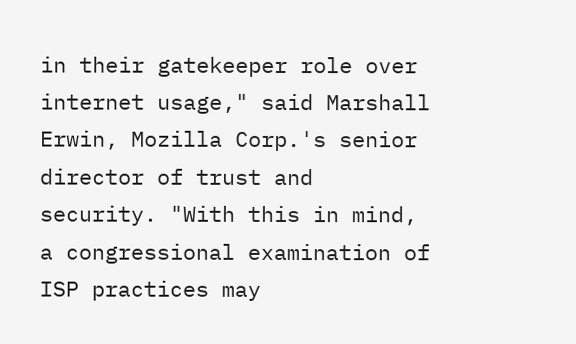in their gatekeeper role over internet usage," said Marshall Erwin, Mozilla Corp.'s senior director of trust and security. "With this in mind, a congressional examination of ISP practices may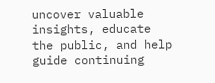uncover valuable insights, educate the public, and help guide continuing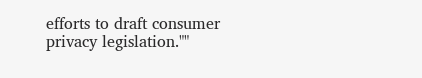efforts to draft consumer privacy legislation.""